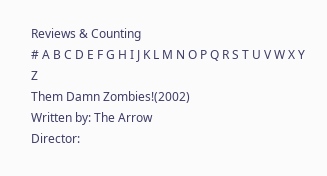Reviews & Counting
# A B C D E F G H I J K L M N O P Q R S T U V W X Y Z
Them Damn Zombies!(2002)
Written by: The Arrow
Director: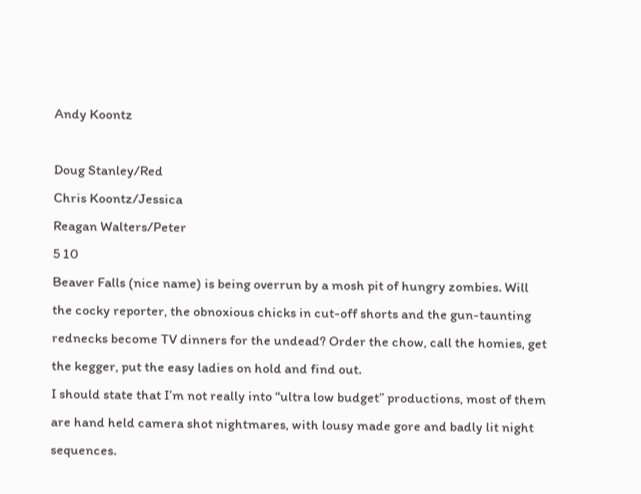Andy Koontz

Doug Stanley/Red
Chris Koontz/Jessica
Reagan Walters/Peter
5 10
Beaver Falls (nice name) is being overrun by a mosh pit of hungry zombies. Will the cocky reporter, the obnoxious chicks in cut-off shorts and the gun-taunting rednecks become TV dinners for the undead? Order the chow, call the homies, get the kegger, put the easy ladies on hold and find out.
I should state that I’m not really into “ultra low budget” productions, most of them are hand held camera shot nightmares, with lousy made gore and badly lit night sequences.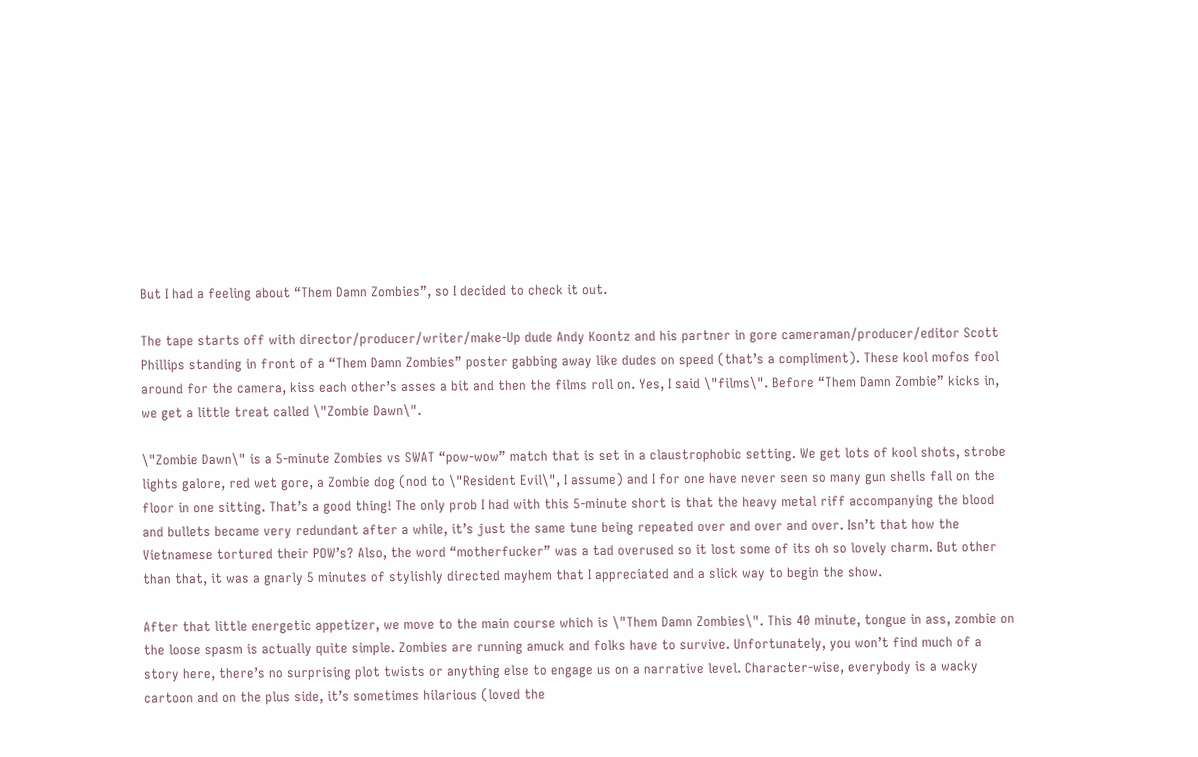But I had a feeling about “Them Damn Zombies”, so I decided to check it out.

The tape starts off with director/producer/writer/make-Up dude Andy Koontz and his partner in gore cameraman/producer/editor Scott Phillips standing in front of a “Them Damn Zombies” poster gabbing away like dudes on speed (that’s a compliment). These kool mofos fool around for the camera, kiss each other’s asses a bit and then the films roll on. Yes, I said \"films\". Before “Them Damn Zombie” kicks in, we get a little treat called \"Zombie Dawn\".

\"Zombie Dawn\" is a 5-minute Zombies vs SWAT “pow-wow” match that is set in a claustrophobic setting. We get lots of kool shots, strobe lights galore, red wet gore, a Zombie dog (nod to \"Resident Evil\", I assume) and I for one have never seen so many gun shells fall on the floor in one sitting. That’s a good thing! The only prob I had with this 5-minute short is that the heavy metal riff accompanying the blood and bullets became very redundant after a while, it’s just the same tune being repeated over and over and over. Isn’t that how the Vietnamese tortured their POW’s? Also, the word “motherfucker” was a tad overused so it lost some of its oh so lovely charm. But other than that, it was a gnarly 5 minutes of stylishly directed mayhem that I appreciated and a slick way to begin the show.

After that little energetic appetizer, we move to the main course which is \"Them Damn Zombies\". This 40 minute, tongue in ass, zombie on the loose spasm is actually quite simple. Zombies are running amuck and folks have to survive. Unfortunately, you won’t find much of a story here, there’s no surprising plot twists or anything else to engage us on a narrative level. Character-wise, everybody is a wacky cartoon and on the plus side, it’s sometimes hilarious (loved the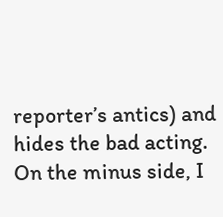reporter’s antics) and hides the bad acting. On the minus side, I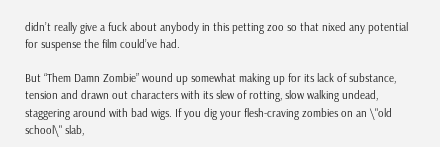didn’t really give a fuck about anybody in this petting zoo so that nixed any potential for suspense the film could’ve had.

But “Them Damn Zombie” wound up somewhat making up for its lack of substance, tension and drawn out characters with its slew of rotting, slow walking undead, staggering around with bad wigs. If you dig your flesh-craving zombies on an \"old school\" slab,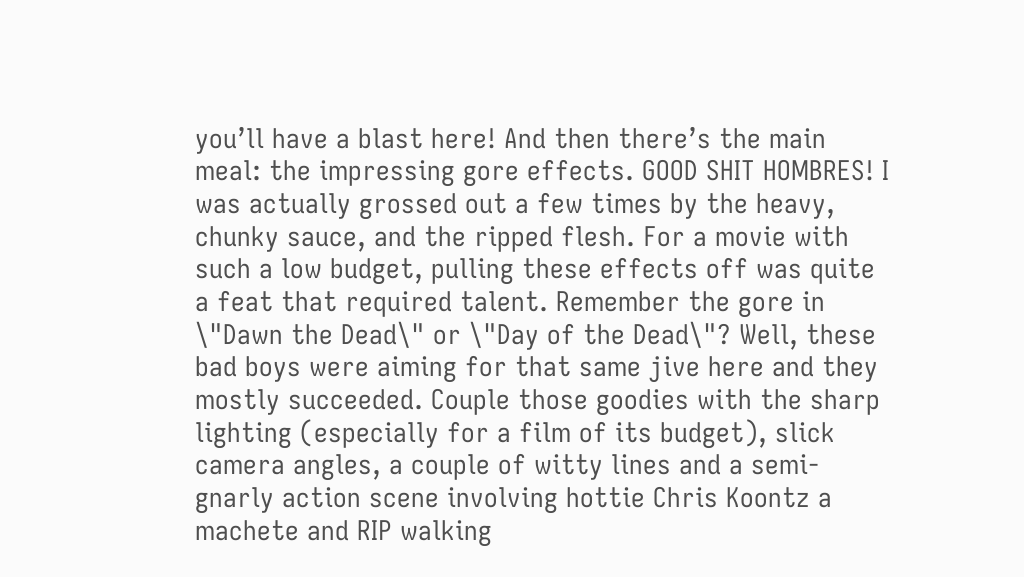you’ll have a blast here! And then there’s the main meal: the impressing gore effects. GOOD SHIT HOMBRES! I was actually grossed out a few times by the heavy, chunky sauce, and the ripped flesh. For a movie with such a low budget, pulling these effects off was quite a feat that required talent. Remember the gore in \"Dawn the Dead\" or \"Day of the Dead\"? Well, these bad boys were aiming for that same jive here and they mostly succeeded. Couple those goodies with the sharp lighting (especially for a film of its budget), slick camera angles, a couple of witty lines and a semi-gnarly action scene involving hottie Chris Koontz a machete and RIP walking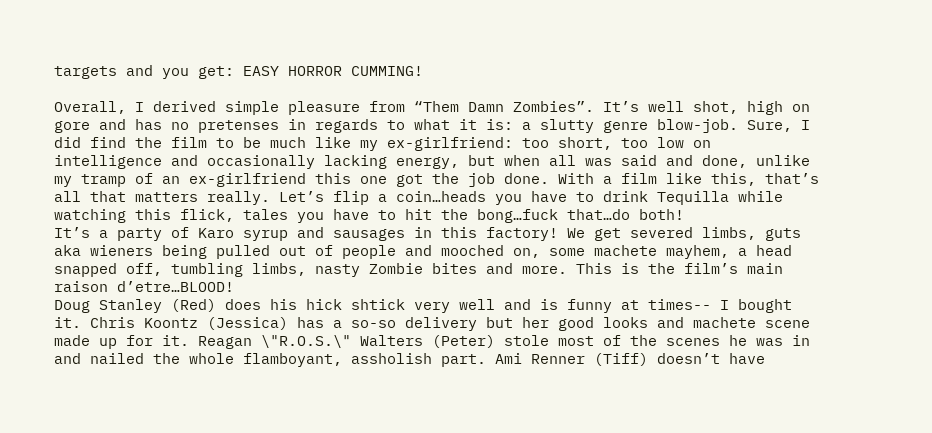targets and you get: EASY HORROR CUMMING!

Overall, I derived simple pleasure from “Them Damn Zombies”. It’s well shot, high on gore and has no pretenses in regards to what it is: a slutty genre blow-job. Sure, I did find the film to be much like my ex-girlfriend: too short, too low on intelligence and occasionally lacking energy, but when all was said and done, unlike my tramp of an ex-girlfriend this one got the job done. With a film like this, that’s all that matters really. Let’s flip a coin…heads you have to drink Tequilla while watching this flick, tales you have to hit the bong…fuck that…do both!
It’s a party of Karo syrup and sausages in this factory! We get severed limbs, guts aka wieners being pulled out of people and mooched on, some machete mayhem, a head snapped off, tumbling limbs, nasty Zombie bites and more. This is the film’s main raison d’etre…BLOOD!
Doug Stanley (Red) does his hick shtick very well and is funny at times-- I bought it. Chris Koontz (Jessica) has a so-so delivery but her good looks and machete scene made up for it. Reagan \"R.O.S.\" Walters (Peter) stole most of the scenes he was in and nailed the whole flamboyant, assholish part. Ami Renner (Tiff) doesn’t have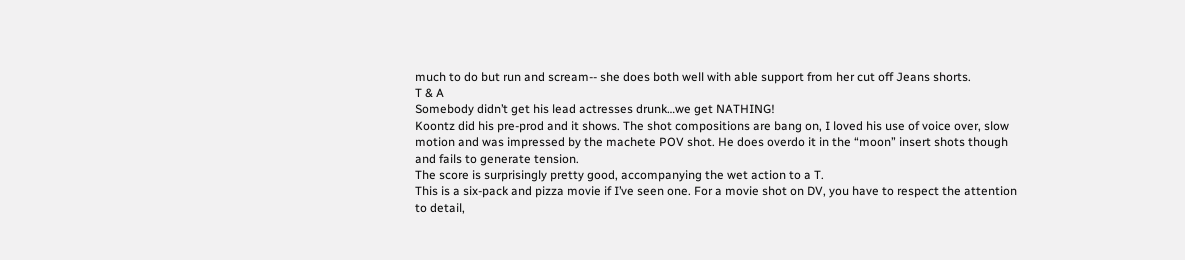much to do but run and scream-- she does both well with able support from her cut off Jeans shorts.
T & A
Somebody didn’t get his lead actresses drunk…we get NATHING!
Koontz did his pre-prod and it shows. The shot compositions are bang on, I loved his use of voice over, slow motion and was impressed by the machete POV shot. He does overdo it in the “moon” insert shots though and fails to generate tension.
The score is surprisingly pretty good, accompanying the wet action to a T.
This is a six-pack and pizza movie if I’ve seen one. For a movie shot on DV, you have to respect the attention to detail,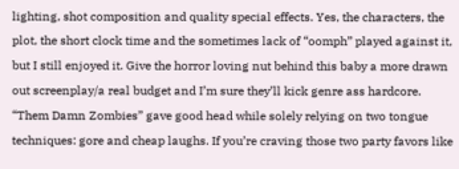lighting, shot composition and quality special effects. Yes, the characters, the plot, the short clock time and the sometimes lack of “oomph” played against it, but I still enjoyed it. Give the horror loving nut behind this baby a more drawn out screenplay/a real budget and I’m sure they’ll kick genre ass hardcore. “Them Damn Zombies” gave good head while solely relying on two tongue techniques: gore and cheap laughs. If you’re craving those two party favors like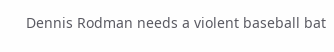Dennis Rodman needs a violent baseball bat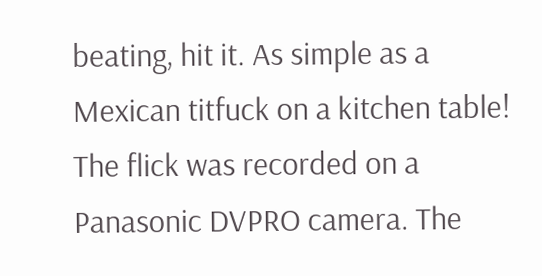beating, hit it. As simple as a Mexican titfuck on a kitchen table!
The flick was recorded on a Panasonic DVPRO camera. The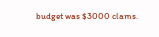budget was $3000 clams.